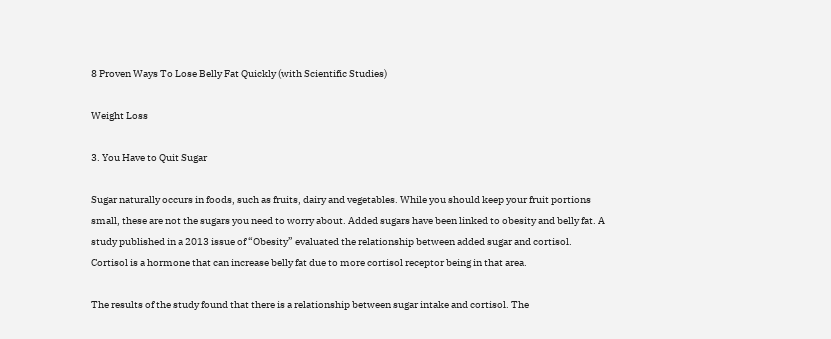8 Proven Ways To Lose Belly Fat Quickly (with Scientific Studies)

Weight Loss

3. You Have to Quit Sugar

Sugar naturally occurs in foods, such as fruits, dairy and vegetables. While you should keep your fruit portions small, these are not the sugars you need to worry about. Added sugars have been linked to obesity and belly fat. A study published in a 2013 issue of “Obesity” evaluated the relationship between added sugar and cortisol. Cortisol is a hormone that can increase belly fat due to more cortisol receptor being in that area.

The results of the study found that there is a relationship between sugar intake and cortisol. The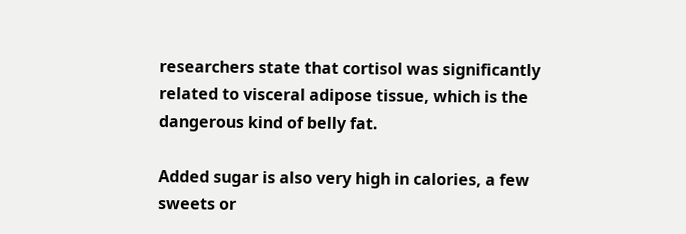researchers state that cortisol was significantly related to visceral adipose tissue, which is the dangerous kind of belly fat.

Added sugar is also very high in calories, a few sweets or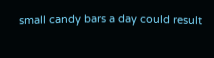small candy bars a day could result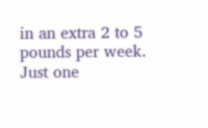in an extra 2 to 5 pounds per week. Just one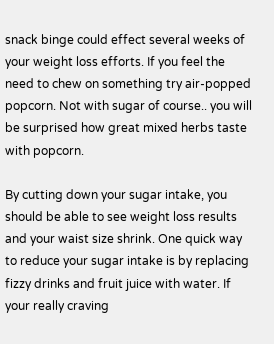snack binge could effect several weeks of your weight loss efforts. If you feel the need to chew on something try air-popped popcorn. Not with sugar of course.. you will be surprised how great mixed herbs taste with popcorn.

By cutting down your sugar intake, you should be able to see weight loss results and your waist size shrink. One quick way to reduce your sugar intake is by replacing fizzy drinks and fruit juice with water. If your really craving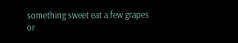something sweet eat a few grapes or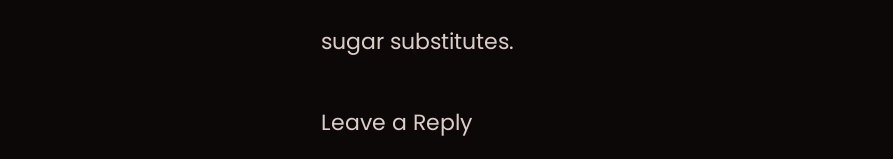sugar substitutes.

Leave a Reply